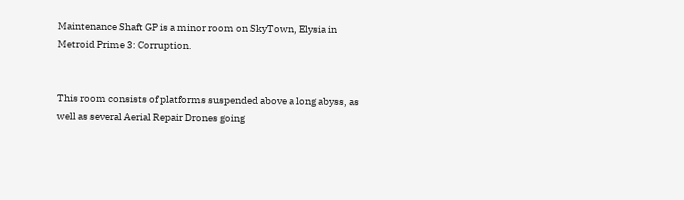Maintenance Shaft GP is a minor room on SkyTown, Elysia in Metroid Prime 3: Corruption.


This room consists of platforms suspended above a long abyss, as well as several Aerial Repair Drones going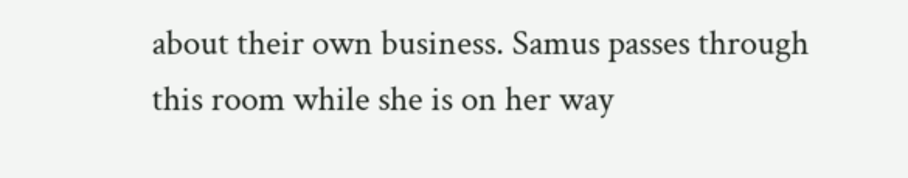about their own business. Samus passes through this room while she is on her way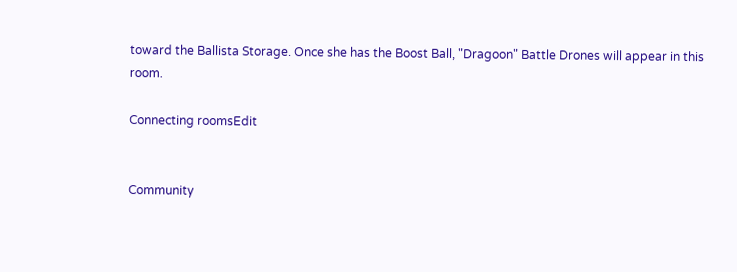toward the Ballista Storage. Once she has the Boost Ball, "Dragoon" Battle Drones will appear in this room.

Connecting roomsEdit


Community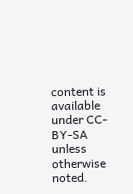content is available under CC-BY-SA unless otherwise noted.